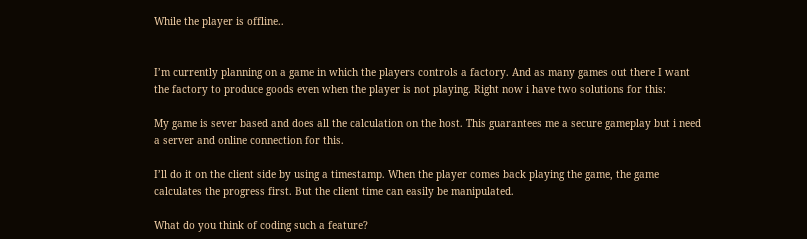While the player is offline..


I’m currently planning on a game in which the players controls a factory. And as many games out there I want the factory to produce goods even when the player is not playing. Right now i have two solutions for this:

My game is sever based and does all the calculation on the host. This guarantees me a secure gameplay but i need a server and online connection for this.

I’ll do it on the client side by using a timestamp. When the player comes back playing the game, the game calculates the progress first. But the client time can easily be manipulated.

What do you think of coding such a feature?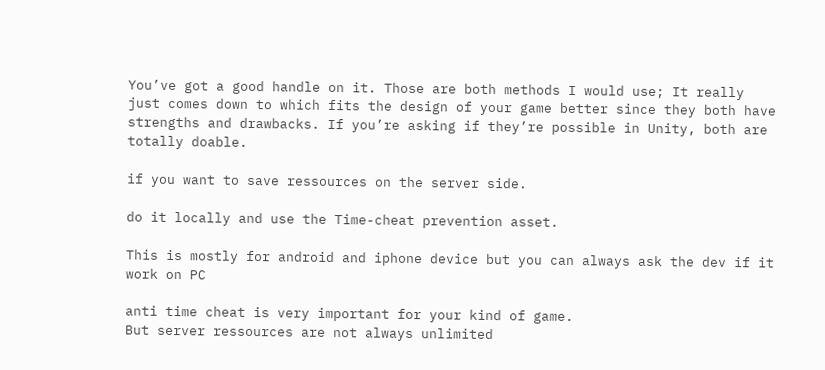You’ve got a good handle on it. Those are both methods I would use; It really just comes down to which fits the design of your game better since they both have strengths and drawbacks. If you’re asking if they’re possible in Unity, both are totally doable.

if you want to save ressources on the server side.

do it locally and use the Time-cheat prevention asset.

This is mostly for android and iphone device but you can always ask the dev if it work on PC

anti time cheat is very important for your kind of game.
But server ressources are not always unlimited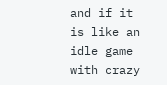and if it is like an idle game with crazy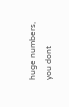huge numbers, you dont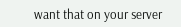want that on your server